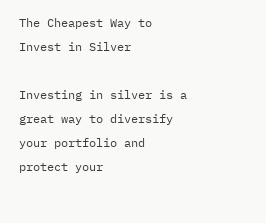The Cheapest Way to Invest in Silver

Investing in silver is a great way to diversify your portfolio and protect your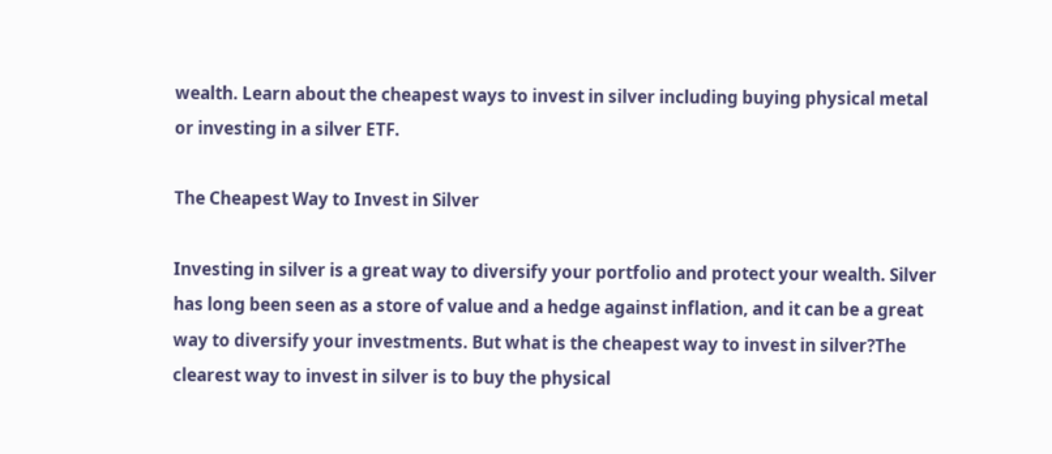wealth. Learn about the cheapest ways to invest in silver including buying physical metal or investing in a silver ETF.

The Cheapest Way to Invest in Silver

Investing in silver is a great way to diversify your portfolio and protect your wealth. Silver has long been seen as a store of value and a hedge against inflation, and it can be a great way to diversify your investments. But what is the cheapest way to invest in silver?The clearest way to invest in silver is to buy the physical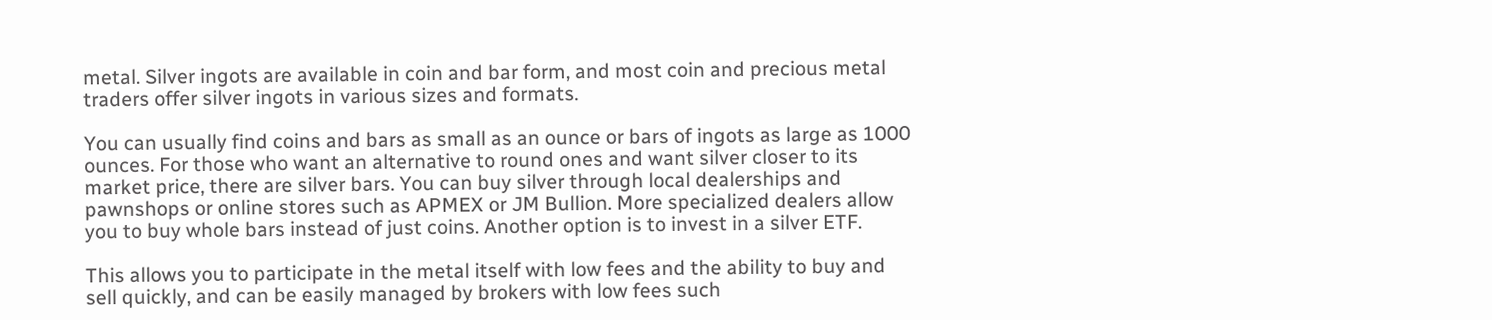metal. Silver ingots are available in coin and bar form, and most coin and precious metal traders offer silver ingots in various sizes and formats.

You can usually find coins and bars as small as an ounce or bars of ingots as large as 1000 ounces. For those who want an alternative to round ones and want silver closer to its market price, there are silver bars. You can buy silver through local dealerships and pawnshops or online stores such as APMEX or JM Bullion. More specialized dealers allow you to buy whole bars instead of just coins. Another option is to invest in a silver ETF.

This allows you to participate in the metal itself with low fees and the ability to buy and sell quickly, and can be easily managed by brokers with low fees such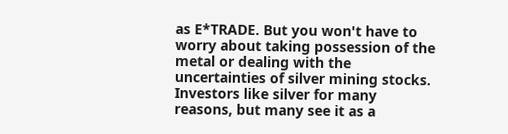as E*TRADE. But you won't have to worry about taking possession of the metal or dealing with the uncertainties of silver mining stocks. Investors like silver for many reasons, but many see it as a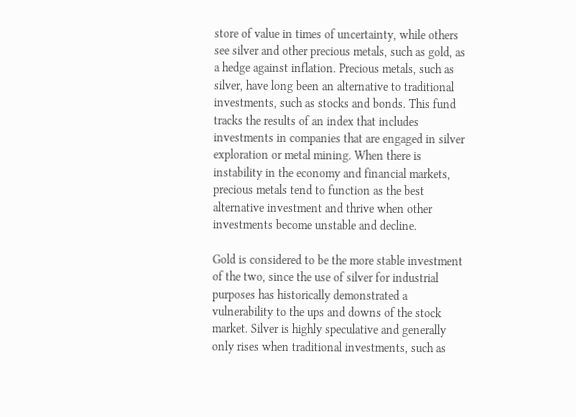store of value in times of uncertainty, while others see silver and other precious metals, such as gold, as a hedge against inflation. Precious metals, such as silver, have long been an alternative to traditional investments, such as stocks and bonds. This fund tracks the results of an index that includes investments in companies that are engaged in silver exploration or metal mining. When there is instability in the economy and financial markets, precious metals tend to function as the best alternative investment and thrive when other investments become unstable and decline.

Gold is considered to be the more stable investment of the two, since the use of silver for industrial purposes has historically demonstrated a vulnerability to the ups and downs of the stock market. Silver is highly speculative and generally only rises when traditional investments, such as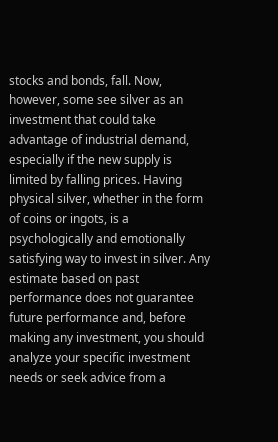stocks and bonds, fall. Now, however, some see silver as an investment that could take advantage of industrial demand, especially if the new supply is limited by falling prices. Having physical silver, whether in the form of coins or ingots, is a psychologically and emotionally satisfying way to invest in silver. Any estimate based on past performance does not guarantee future performance and, before making any investment, you should analyze your specific investment needs or seek advice from a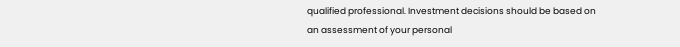qualified professional. Investment decisions should be based on an assessment of your personal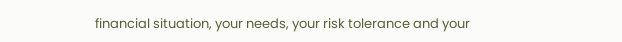financial situation, your needs, your risk tolerance and your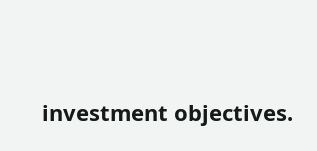investment objectives.